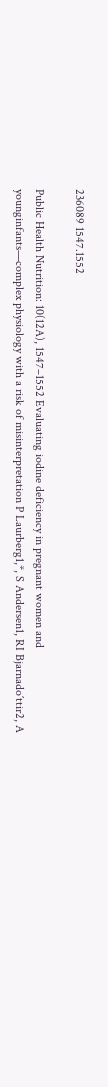236089 1547.1552

Public Health Nutrition: 10(12A), 1547–1552 Evaluating iodine deficiency in pregnant women and younginfants—complex physiology with a risk of misinterpretation P Laurberg1,*, S Andersen1, RI Bjarnado´ttir2, A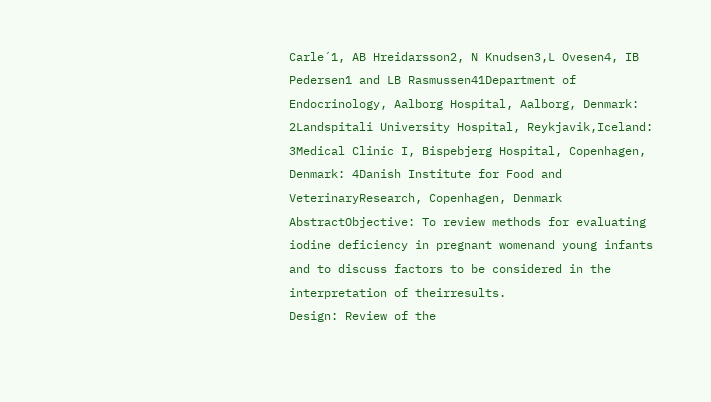Carle´1, AB Hreidarsson2, N Knudsen3,L Ovesen4, IB Pedersen1 and LB Rasmussen41Department of Endocrinology, Aalborg Hospital, Aalborg, Denmark: 2Landspitali University Hospital, Reykjavik,Iceland: 3Medical Clinic I, Bispebjerg Hospital, Copenhagen, Denmark: 4Danish Institute for Food and VeterinaryResearch, Copenhagen, Denmark AbstractObjective: To review methods for evaluating iodine deficiency in pregnant womenand young infants and to discuss factors to be considered in the interpretation of theirresults.
Design: Review of the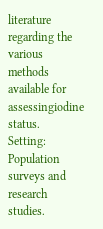literature regarding the various methods available for assessingiodine status.
Setting: Population surveys and research studies.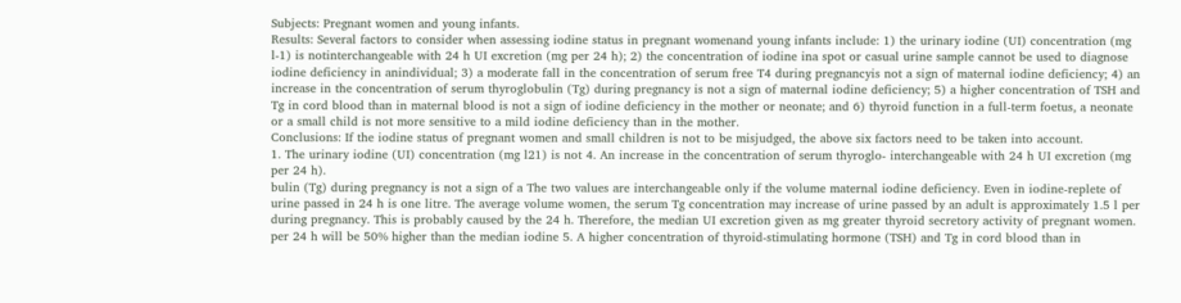Subjects: Pregnant women and young infants.
Results: Several factors to consider when assessing iodine status in pregnant womenand young infants include: 1) the urinary iodine (UI) concentration (mg l-1) is notinterchangeable with 24 h UI excretion (mg per 24 h); 2) the concentration of iodine ina spot or casual urine sample cannot be used to diagnose iodine deficiency in anindividual; 3) a moderate fall in the concentration of serum free T4 during pregnancyis not a sign of maternal iodine deficiency; 4) an increase in the concentration of serum thyroglobulin (Tg) during pregnancy is not a sign of maternal iodine deficiency; 5) a higher concentration of TSH and Tg in cord blood than in maternal blood is not a sign of iodine deficiency in the mother or neonate; and 6) thyroid function in a full-term foetus, a neonate or a small child is not more sensitive to a mild iodine deficiency than in the mother.
Conclusions: If the iodine status of pregnant women and small children is not to be misjudged, the above six factors need to be taken into account.
1. The urinary iodine (UI) concentration (mg l21) is not 4. An increase in the concentration of serum thyroglo- interchangeable with 24 h UI excretion (mg per 24 h).
bulin (Tg) during pregnancy is not a sign of a The two values are interchangeable only if the volume maternal iodine deficiency. Even in iodine-replete of urine passed in 24 h is one litre. The average volume women, the serum Tg concentration may increase of urine passed by an adult is approximately 1.5 l per during pregnancy. This is probably caused by the 24 h. Therefore, the median UI excretion given as mg greater thyroid secretory activity of pregnant women.
per 24 h will be 50% higher than the median iodine 5. A higher concentration of thyroid-stimulating hormone (TSH) and Tg in cord blood than in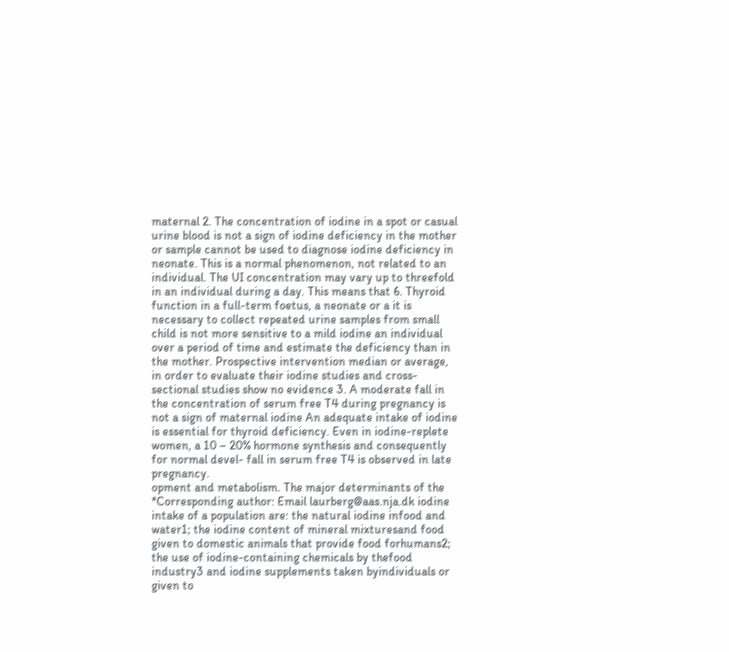maternal 2. The concentration of iodine in a spot or casual urine blood is not a sign of iodine deficiency in the mother or sample cannot be used to diagnose iodine deficiency in neonate. This is a normal phenomenon, not related to an individual. The UI concentration may vary up to threefold in an individual during a day. This means that 6. Thyroid function in a full-term foetus, a neonate or a it is necessary to collect repeated urine samples from small child is not more sensitive to a mild iodine an individual over a period of time and estimate the deficiency than in the mother. Prospective intervention median or average, in order to evaluate their iodine studies and cross-sectional studies show no evidence 3. A moderate fall in the concentration of serum free T4 during pregnancy is not a sign of maternal iodine An adequate intake of iodine is essential for thyroid deficiency. Even in iodine-replete women, a 10 – 20% hormone synthesis and consequently for normal devel- fall in serum free T4 is observed in late pregnancy.
opment and metabolism. The major determinants of the *Corresponding author: Email laurberg@aas.nja.dk iodine intake of a population are: the natural iodine infood and water1; the iodine content of mineral mixturesand food given to domestic animals that provide food forhumans2; the use of iodine-containing chemicals by thefood industry3 and iodine supplements taken byindividuals or given to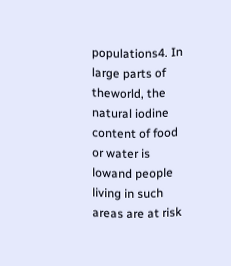populations4. In large parts of theworld, the natural iodine content of food or water is lowand people living in such areas are at risk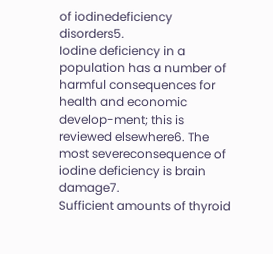of iodinedeficiency disorders5.
Iodine deficiency in a population has a number of harmful consequences for health and economic develop-ment; this is reviewed elsewhere6. The most severeconsequence of iodine deficiency is brain damage7.
Sufficient amounts of thyroid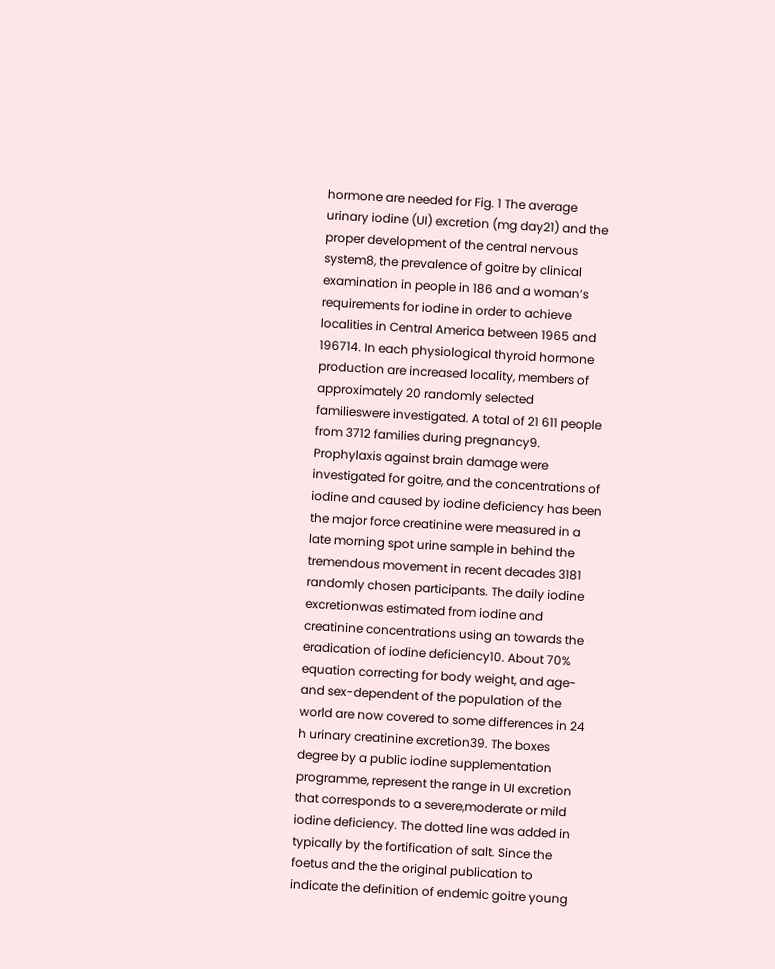hormone are needed for Fig. 1 The average urinary iodine (UI) excretion (mg day21) and the proper development of the central nervous system8, the prevalence of goitre by clinical examination in people in 186 and a woman’s requirements for iodine in order to achieve localities in Central America between 1965 and 196714. In each physiological thyroid hormone production are increased locality, members of approximately 20 randomly selected familieswere investigated. A total of 21 611 people from 3712 families during pregnancy9. Prophylaxis against brain damage were investigated for goitre, and the concentrations of iodine and caused by iodine deficiency has been the major force creatinine were measured in a late morning spot urine sample in behind the tremendous movement in recent decades 3181 randomly chosen participants. The daily iodine excretionwas estimated from iodine and creatinine concentrations using an towards the eradication of iodine deficiency10. About 70% equation correcting for body weight, and age- and sex-dependent of the population of the world are now covered to some differences in 24 h urinary creatinine excretion39. The boxes degree by a public iodine supplementation programme, represent the range in UI excretion that corresponds to a severe,moderate or mild iodine deficiency. The dotted line was added in typically by the fortification of salt. Since the foetus and the the original publication to indicate the definition of endemic goitre young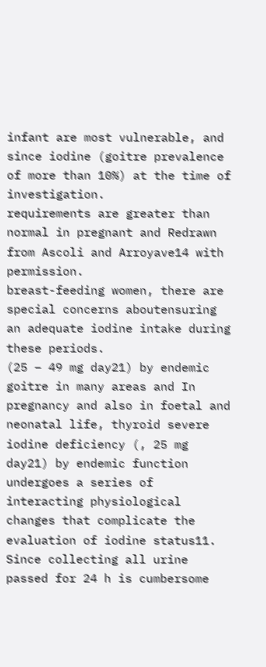infant are most vulnerable, and since iodine (goitre prevalence of more than 10%) at the time of investigation.
requirements are greater than normal in pregnant and Redrawn from Ascoli and Arroyave14 with permission.
breast-feeding women, there are special concerns aboutensuring an adequate iodine intake during these periods.
(25 – 49 mg day21) by endemic goitre in many areas and In pregnancy and also in foetal and neonatal life, thyroid severe iodine deficiency (, 25 mg day21) by endemic function undergoes a series of interacting physiological changes that complicate the evaluation of iodine status11.
Since collecting all urine passed for 24 h is cumbersome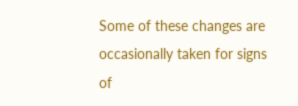Some of these changes are occasionally taken for signs of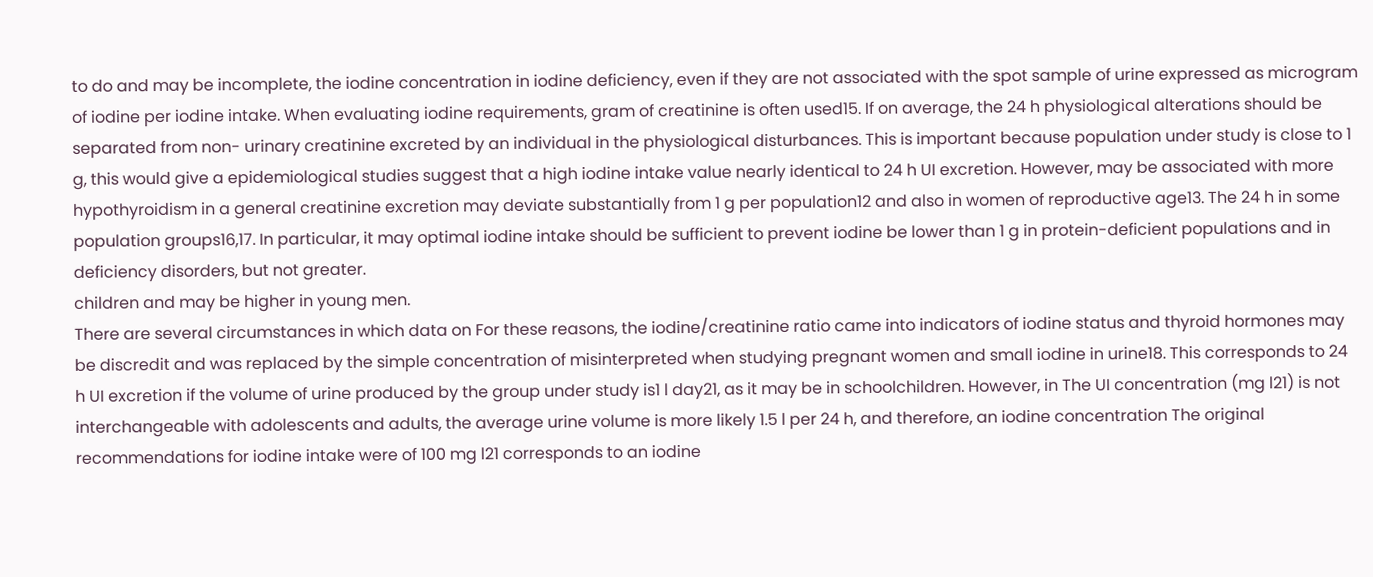to do and may be incomplete, the iodine concentration in iodine deficiency, even if they are not associated with the spot sample of urine expressed as microgram of iodine per iodine intake. When evaluating iodine requirements, gram of creatinine is often used15. If on average, the 24 h physiological alterations should be separated from non- urinary creatinine excreted by an individual in the physiological disturbances. This is important because population under study is close to 1 g, this would give a epidemiological studies suggest that a high iodine intake value nearly identical to 24 h UI excretion. However, may be associated with more hypothyroidism in a general creatinine excretion may deviate substantially from 1 g per population12 and also in women of reproductive age13. The 24 h in some population groups16,17. In particular, it may optimal iodine intake should be sufficient to prevent iodine be lower than 1 g in protein-deficient populations and in deficiency disorders, but not greater.
children and may be higher in young men.
There are several circumstances in which data on For these reasons, the iodine/creatinine ratio came into indicators of iodine status and thyroid hormones may be discredit and was replaced by the simple concentration of misinterpreted when studying pregnant women and small iodine in urine18. This corresponds to 24 h UI excretion if the volume of urine produced by the group under study is1 l day21, as it may be in schoolchildren. However, in The UI concentration (mg l21) is not interchangeable with adolescents and adults, the average urine volume is more likely 1.5 l per 24 h, and therefore, an iodine concentration The original recommendations for iodine intake were of 100 mg l21 corresponds to an iodine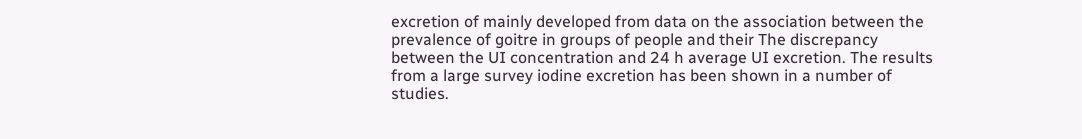excretion of mainly developed from data on the association between the prevalence of goitre in groups of people and their The discrepancy between the UI concentration and 24 h average UI excretion. The results from a large survey iodine excretion has been shown in a number of studies.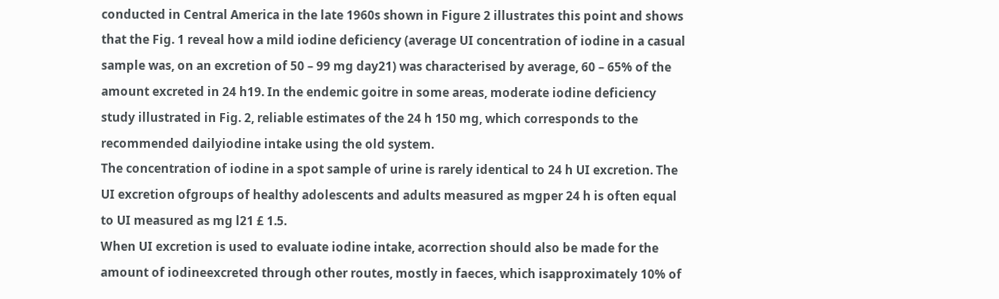conducted in Central America in the late 1960s shown in Figure 2 illustrates this point and shows that the Fig. 1 reveal how a mild iodine deficiency (average UI concentration of iodine in a casual sample was, on an excretion of 50 – 99 mg day21) was characterised by average, 60 – 65% of the amount excreted in 24 h19. In the endemic goitre in some areas, moderate iodine deficiency study illustrated in Fig. 2, reliable estimates of the 24 h 150 mg, which corresponds to the recommended dailyiodine intake using the old system.
The concentration of iodine in a spot sample of urine is rarely identical to 24 h UI excretion. The UI excretion ofgroups of healthy adolescents and adults measured as mgper 24 h is often equal to UI measured as mg l21 £ 1.5.
When UI excretion is used to evaluate iodine intake, acorrection should also be made for the amount of iodineexcreted through other routes, mostly in faeces, which isapproximately 10% of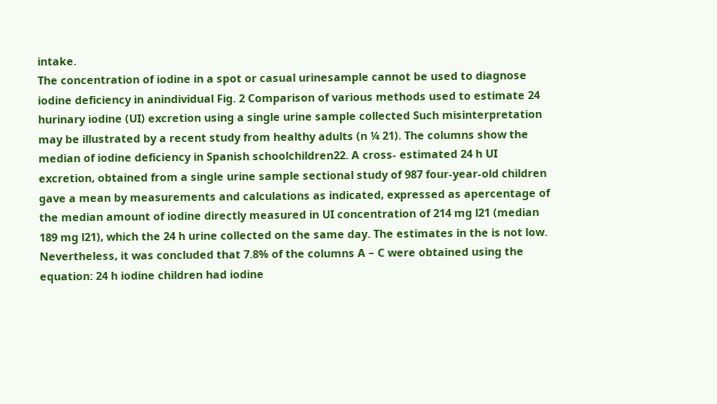intake.
The concentration of iodine in a spot or casual urinesample cannot be used to diagnose iodine deficiency in anindividual Fig. 2 Comparison of various methods used to estimate 24 hurinary iodine (UI) excretion using a single urine sample collected Such misinterpretation may be illustrated by a recent study from healthy adults (n ¼ 21). The columns show the median of iodine deficiency in Spanish schoolchildren22. A cross- estimated 24 h UI excretion, obtained from a single urine sample sectional study of 987 four-year-old children gave a mean by measurements and calculations as indicated, expressed as apercentage of the median amount of iodine directly measured in UI concentration of 214 mg l21 (median 189 mg l21), which the 24 h urine collected on the same day. The estimates in the is not low. Nevertheless, it was concluded that 7.8% of the columns A – C were obtained using the equation: 24 h iodine children had iodine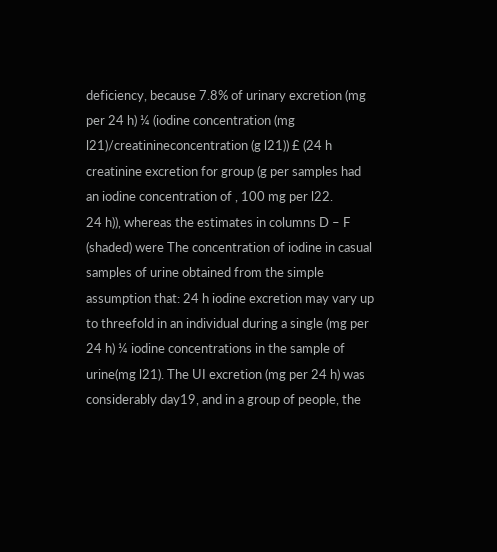deficiency, because 7.8% of urinary excretion (mg per 24 h) ¼ (iodine concentration (mg l21)/creatinineconcentration (g l21)) £ (24 h creatinine excretion for group (g per samples had an iodine concentration of , 100 mg per l22.
24 h)), whereas the estimates in columns D – F (shaded) were The concentration of iodine in casual samples of urine obtained from the simple assumption that: 24 h iodine excretion may vary up to threefold in an individual during a single (mg per 24 h) ¼ iodine concentrations in the sample of urine(mg l21). The UI excretion (mg per 24 h) was considerably day19, and in a group of people, the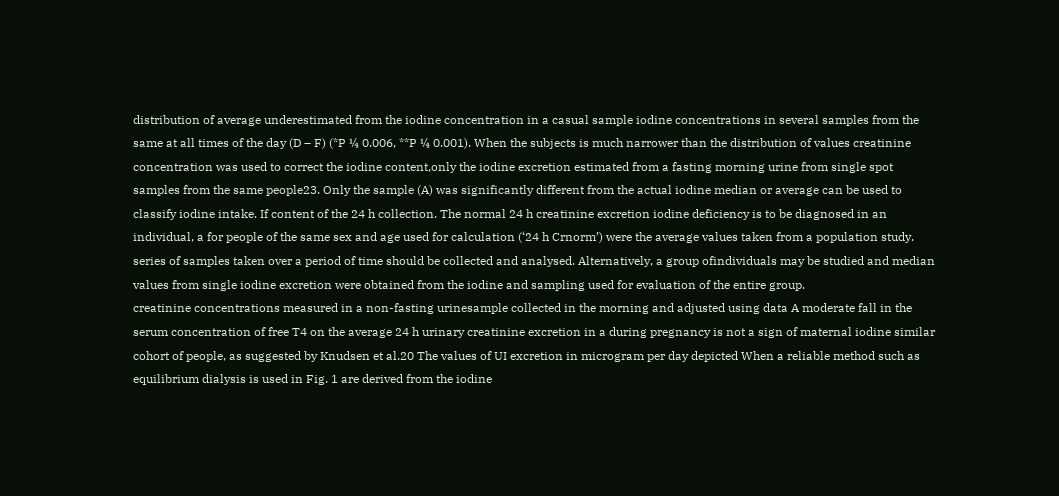distribution of average underestimated from the iodine concentration in a casual sample iodine concentrations in several samples from the same at all times of the day (D – F) (*P ¼ 0.006, **P ¼ 0.001). When the subjects is much narrower than the distribution of values creatinine concentration was used to correct the iodine content,only the iodine excretion estimated from a fasting morning urine from single spot samples from the same people23. Only the sample (A) was significantly different from the actual iodine median or average can be used to classify iodine intake. If content of the 24 h collection. The normal 24 h creatinine excretion iodine deficiency is to be diagnosed in an individual, a for people of the same sex and age used for calculation (‘24 h Crnorm’) were the average values taken from a population study.
series of samples taken over a period of time should be collected and analysed. Alternatively, a group ofindividuals may be studied and median values from single iodine excretion were obtained from the iodine and sampling used for evaluation of the entire group.
creatinine concentrations measured in a non-fasting urinesample collected in the morning and adjusted using data A moderate fall in the serum concentration of free T4 on the average 24 h urinary creatinine excretion in a during pregnancy is not a sign of maternal iodine similar cohort of people, as suggested by Knudsen et al.20 The values of UI excretion in microgram per day depicted When a reliable method such as equilibrium dialysis is used in Fig. 1 are derived from the iodine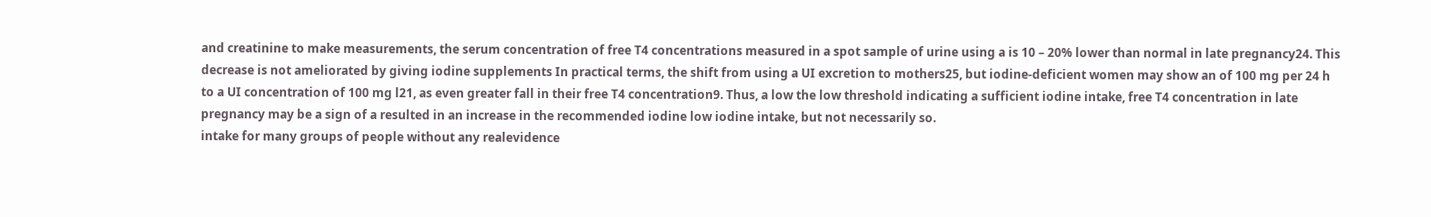and creatinine to make measurements, the serum concentration of free T4 concentrations measured in a spot sample of urine using a is 10 – 20% lower than normal in late pregnancy24. This decrease is not ameliorated by giving iodine supplements In practical terms, the shift from using a UI excretion to mothers25, but iodine-deficient women may show an of 100 mg per 24 h to a UI concentration of 100 mg l21, as even greater fall in their free T4 concentration9. Thus, a low the low threshold indicating a sufficient iodine intake, free T4 concentration in late pregnancy may be a sign of a resulted in an increase in the recommended iodine low iodine intake, but not necessarily so.
intake for many groups of people without any realevidence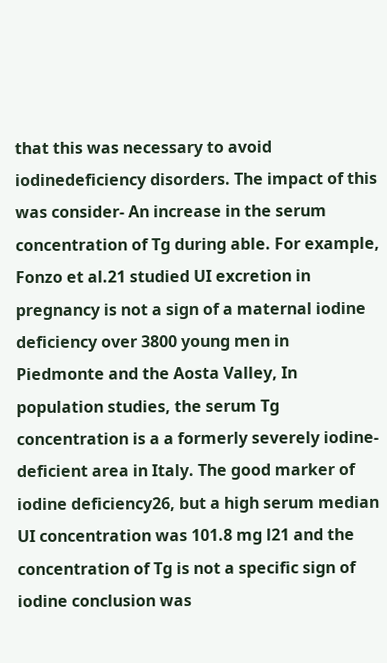that this was necessary to avoid iodinedeficiency disorders. The impact of this was consider- An increase in the serum concentration of Tg during able. For example, Fonzo et al.21 studied UI excretion in pregnancy is not a sign of a maternal iodine deficiency over 3800 young men in Piedmonte and the Aosta Valley, In population studies, the serum Tg concentration is a a formerly severely iodine-deficient area in Italy. The good marker of iodine deficiency26, but a high serum median UI concentration was 101.8 mg l21 and the concentration of Tg is not a specific sign of iodine conclusion was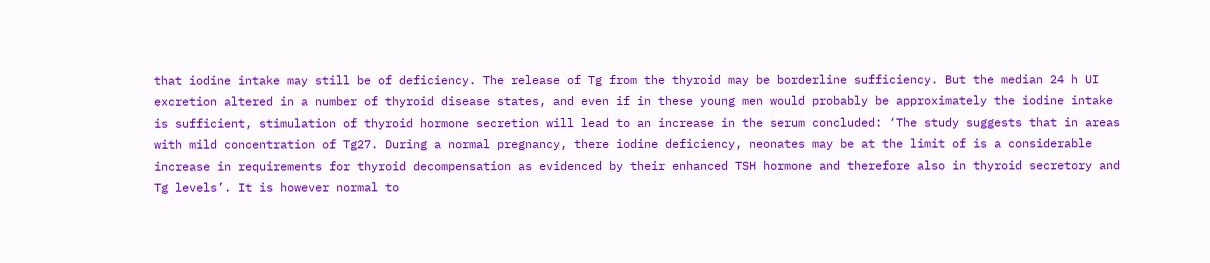that iodine intake may still be of deficiency. The release of Tg from the thyroid may be borderline sufficiency. But the median 24 h UI excretion altered in a number of thyroid disease states, and even if in these young men would probably be approximately the iodine intake is sufficient, stimulation of thyroid hormone secretion will lead to an increase in the serum concluded: ‘The study suggests that in areas with mild concentration of Tg27. During a normal pregnancy, there iodine deficiency, neonates may be at the limit of is a considerable increase in requirements for thyroid decompensation as evidenced by their enhanced TSH hormone and therefore also in thyroid secretory and Tg levels’. It is however normal to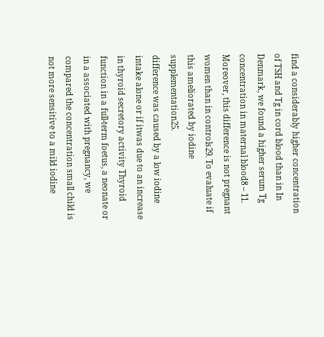find a considerably higher concentration of TSH and Tg in cord blood than in In Denmark, we found a higher serum Tg concentration in maternal blood8 – 11. Moreover, this difference is not pregnant women than in controls29. To evaluate if this ameliorated by iodine supplementation25.
difference was caused by a low iodine intake alone or if itwas due to an increase in thyroid secretory activity Thyroid function in a full-term foetus, a neonate or in a associated with pregnancy, we compared the concentration small child is not more sensitive to a mild iodine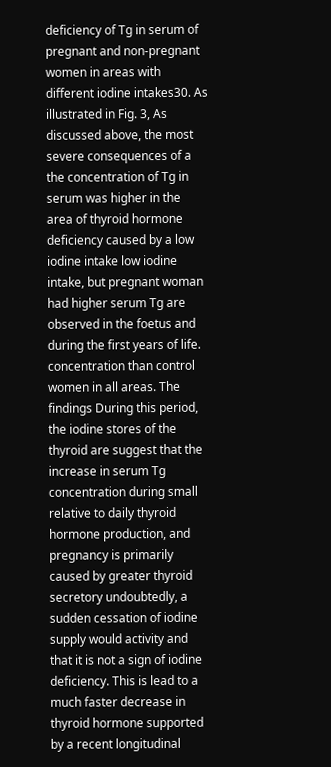deficiency of Tg in serum of pregnant and non-pregnant women in areas with different iodine intakes30. As illustrated in Fig. 3, As discussed above, the most severe consequences of a the concentration of Tg in serum was higher in the area of thyroid hormone deficiency caused by a low iodine intake low iodine intake, but pregnant woman had higher serum Tg are observed in the foetus and during the first years of life.
concentration than control women in all areas. The findings During this period, the iodine stores of the thyroid are suggest that the increase in serum Tg concentration during small relative to daily thyroid hormone production, and pregnancy is primarily caused by greater thyroid secretory undoubtedly, a sudden cessation of iodine supply would activity and that it is not a sign of iodine deficiency. This is lead to a much faster decrease in thyroid hormone supported by a recent longitudinal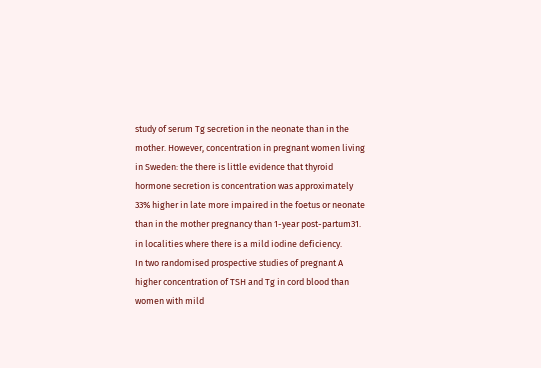study of serum Tg secretion in the neonate than in the mother. However, concentration in pregnant women living in Sweden: the there is little evidence that thyroid hormone secretion is concentration was approximately 33% higher in late more impaired in the foetus or neonate than in the mother pregnancy than 1-year post-partum31.
in localities where there is a mild iodine deficiency.
In two randomised prospective studies of pregnant A higher concentration of TSH and Tg in cord blood than women with mild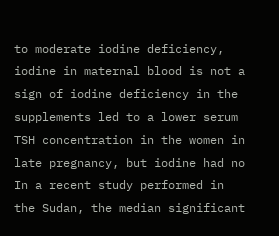to moderate iodine deficiency, iodine in maternal blood is not a sign of iodine deficiency in the supplements led to a lower serum TSH concentration in the women in late pregnancy, but iodine had no In a recent study performed in the Sudan, the median significant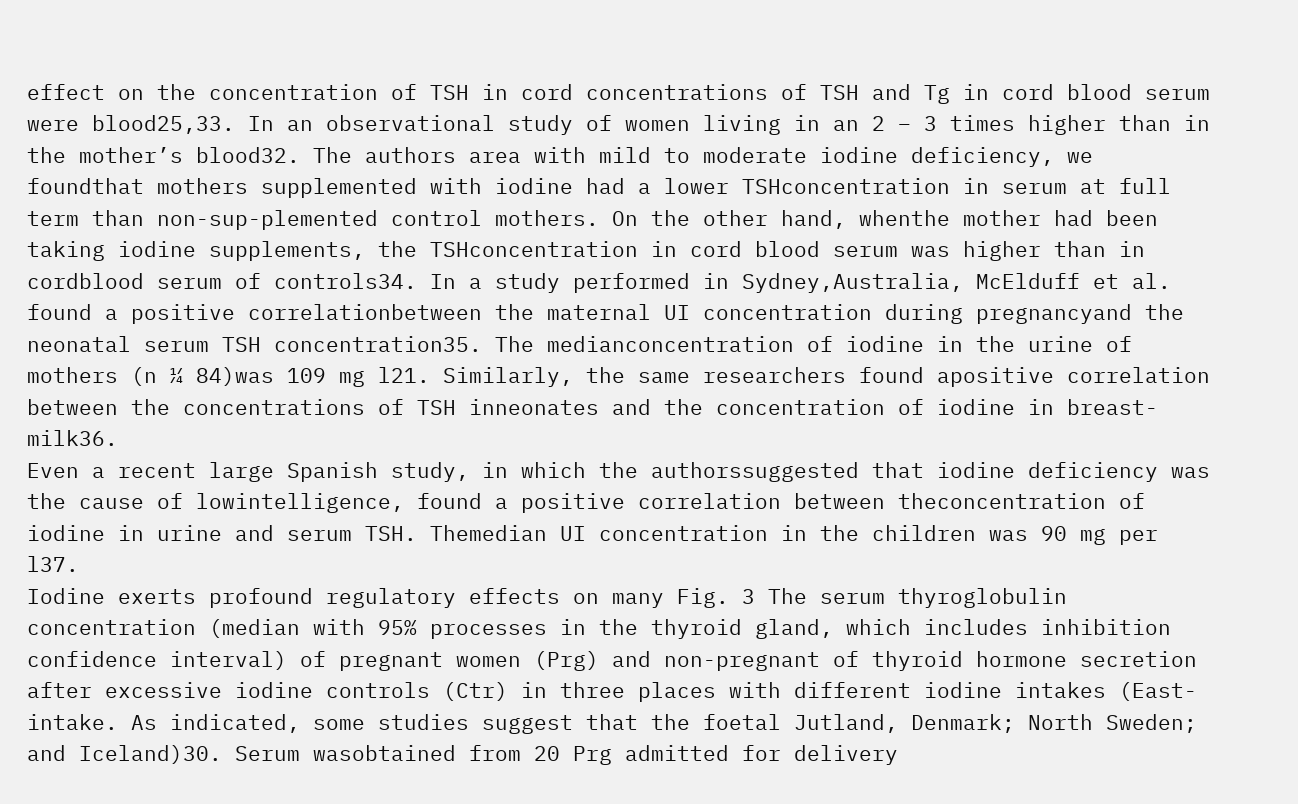effect on the concentration of TSH in cord concentrations of TSH and Tg in cord blood serum were blood25,33. In an observational study of women living in an 2 – 3 times higher than in the mother’s blood32. The authors area with mild to moderate iodine deficiency, we foundthat mothers supplemented with iodine had a lower TSHconcentration in serum at full term than non-sup-plemented control mothers. On the other hand, whenthe mother had been taking iodine supplements, the TSHconcentration in cord blood serum was higher than in cordblood serum of controls34. In a study performed in Sydney,Australia, McElduff et al. found a positive correlationbetween the maternal UI concentration during pregnancyand the neonatal serum TSH concentration35. The medianconcentration of iodine in the urine of mothers (n ¼ 84)was 109 mg l21. Similarly, the same researchers found apositive correlation between the concentrations of TSH inneonates and the concentration of iodine in breast-milk36.
Even a recent large Spanish study, in which the authorssuggested that iodine deficiency was the cause of lowintelligence, found a positive correlation between theconcentration of iodine in urine and serum TSH. Themedian UI concentration in the children was 90 mg per l37.
Iodine exerts profound regulatory effects on many Fig. 3 The serum thyroglobulin concentration (median with 95% processes in the thyroid gland, which includes inhibition confidence interval) of pregnant women (Prg) and non-pregnant of thyroid hormone secretion after excessive iodine controls (Ctr) in three places with different iodine intakes (East- intake. As indicated, some studies suggest that the foetal Jutland, Denmark; North Sweden; and Iceland)30. Serum wasobtained from 20 Prg admitted for delivery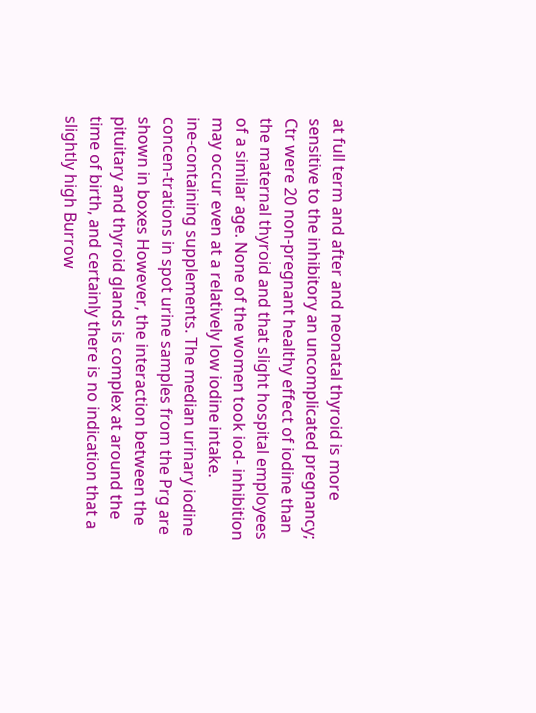at full term and after and neonatal thyroid is more sensitive to the inhibitory an uncomplicated pregnancy; Ctr were 20 non-pregnant healthy effect of iodine than the maternal thyroid and that slight hospital employees of a similar age. None of the women took iod- inhibition may occur even at a relatively low iodine intake.
ine-containing supplements. The median urinary iodine concen-trations in spot urine samples from the Prg are shown in boxes However, the interaction between the pituitary and thyroid glands is complex at around the time of birth, and certainly there is no indication that a slightly high Burrow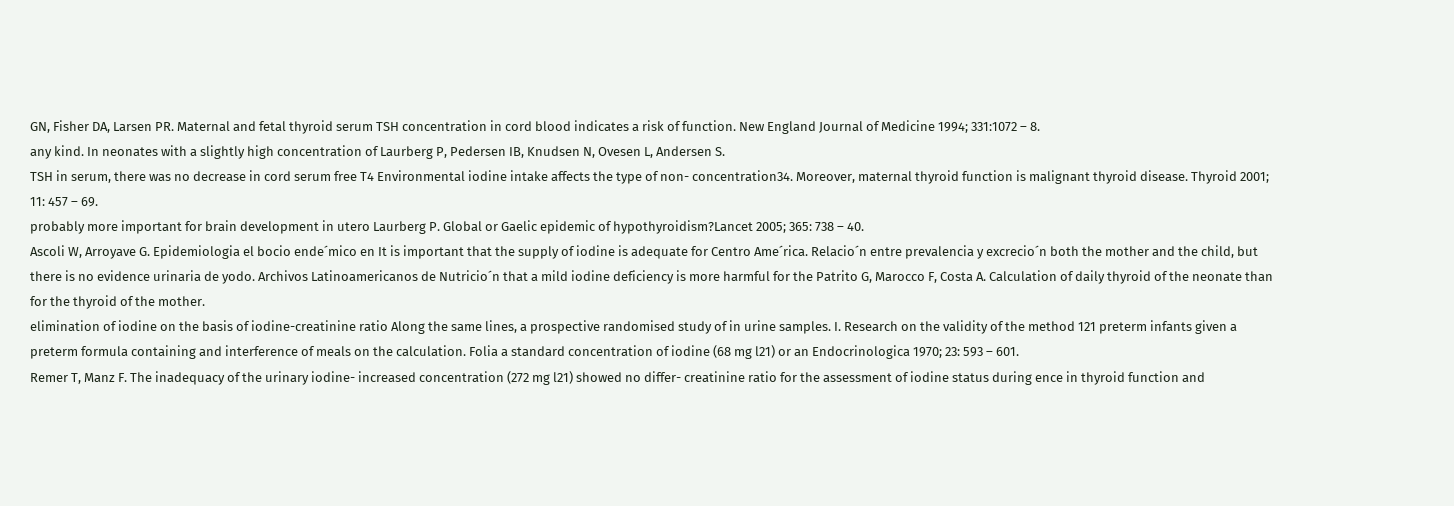GN, Fisher DA, Larsen PR. Maternal and fetal thyroid serum TSH concentration in cord blood indicates a risk of function. New England Journal of Medicine 1994; 331:1072 – 8.
any kind. In neonates with a slightly high concentration of Laurberg P, Pedersen IB, Knudsen N, Ovesen L, Andersen S.
TSH in serum, there was no decrease in cord serum free T4 Environmental iodine intake affects the type of non- concentration34. Moreover, maternal thyroid function is malignant thyroid disease. Thyroid 2001; 11: 457 – 69.
probably more important for brain development in utero Laurberg P. Global or Gaelic epidemic of hypothyroidism?Lancet 2005; 365: 738 – 40.
Ascoli W, Arroyave G. Epidemiologia el bocio ende´mico en It is important that the supply of iodine is adequate for Centro Ame´rica. Relacio´n entre prevalencia y excrecio´n both the mother and the child, but there is no evidence urinaria de yodo. Archivos Latinoamericanos de Nutricio´n that a mild iodine deficiency is more harmful for the Patrito G, Marocco F, Costa A. Calculation of daily thyroid of the neonate than for the thyroid of the mother.
elimination of iodine on the basis of iodine-creatinine ratio Along the same lines, a prospective randomised study of in urine samples. I. Research on the validity of the method 121 preterm infants given a preterm formula containing and interference of meals on the calculation. Folia a standard concentration of iodine (68 mg l21) or an Endocrinologica 1970; 23: 593 – 601.
Remer T, Manz F. The inadequacy of the urinary iodine- increased concentration (272 mg l21) showed no differ- creatinine ratio for the assessment of iodine status during ence in thyroid function and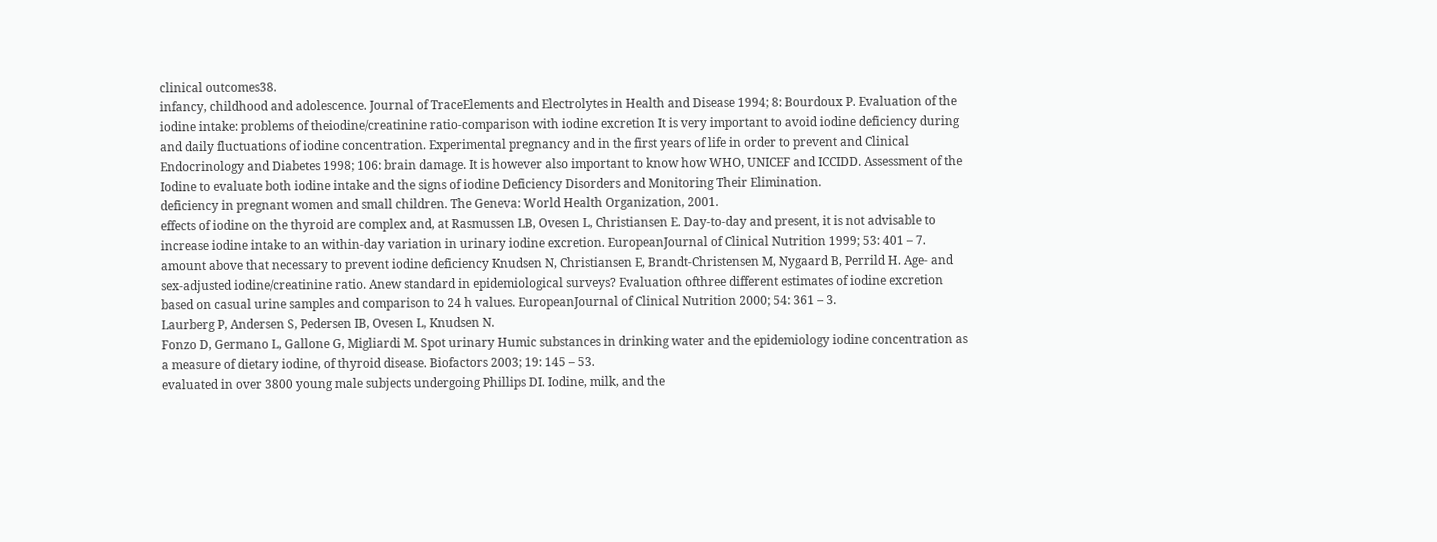clinical outcomes38.
infancy, childhood and adolescence. Journal of TraceElements and Electrolytes in Health and Disease 1994; 8: Bourdoux P. Evaluation of the iodine intake: problems of theiodine/creatinine ratio-comparison with iodine excretion It is very important to avoid iodine deficiency during and daily fluctuations of iodine concentration. Experimental pregnancy and in the first years of life in order to prevent and Clinical Endocrinology and Diabetes 1998; 106: brain damage. It is however also important to know how WHO, UNICEF and ICCIDD. Assessment of the Iodine to evaluate both iodine intake and the signs of iodine Deficiency Disorders and Monitoring Their Elimination.
deficiency in pregnant women and small children. The Geneva: World Health Organization, 2001.
effects of iodine on the thyroid are complex and, at Rasmussen LB, Ovesen L, Christiansen E. Day-to-day and present, it is not advisable to increase iodine intake to an within-day variation in urinary iodine excretion. EuropeanJournal of Clinical Nutrition 1999; 53: 401 – 7.
amount above that necessary to prevent iodine deficiency Knudsen N, Christiansen E, Brandt-Christensen M, Nygaard B, Perrild H. Age- and sex-adjusted iodine/creatinine ratio. Anew standard in epidemiological surveys? Evaluation ofthree different estimates of iodine excretion based on casual urine samples and comparison to 24 h values. EuropeanJournal of Clinical Nutrition 2000; 54: 361 – 3.
Laurberg P, Andersen S, Pedersen IB, Ovesen L, Knudsen N.
Fonzo D, Germano L, Gallone G, Migliardi M. Spot urinary Humic substances in drinking water and the epidemiology iodine concentration as a measure of dietary iodine, of thyroid disease. Biofactors 2003; 19: 145 – 53.
evaluated in over 3800 young male subjects undergoing Phillips DI. Iodine, milk, and the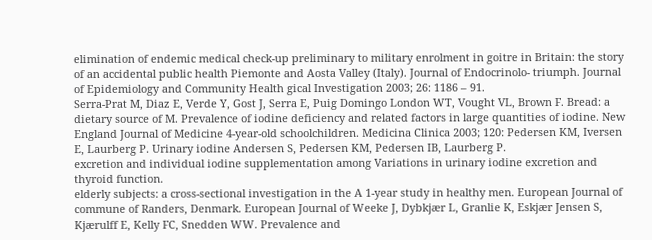elimination of endemic medical check-up preliminary to military enrolment in goitre in Britain: the story of an accidental public health Piemonte and Aosta Valley (Italy). Journal of Endocrinolo- triumph. Journal of Epidemiology and Community Health gical Investigation 2003; 26: 1186 – 91.
Serra-Prat M, Diaz E, Verde Y, Gost J, Serra E, Puig Domingo London WT, Vought VL, Brown F. Bread: a dietary source of M. Prevalence of iodine deficiency and related factors in large quantities of iodine. New England Journal of Medicine 4-year-old schoolchildren. Medicina Clinica 2003; 120: Pedersen KM, Iversen E, Laurberg P. Urinary iodine Andersen S, Pedersen KM, Pedersen IB, Laurberg P.
excretion and individual iodine supplementation among Variations in urinary iodine excretion and thyroid function.
elderly subjects: a cross-sectional investigation in the A 1-year study in healthy men. European Journal of commune of Randers, Denmark. European Journal of Weeke J, Dybkjær L, Granlie K, Eskjær Jensen S, Kjærulff E, Kelly FC, Snedden WW. Prevalence and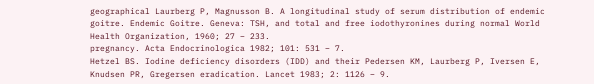geographical Laurberg P, Magnusson B. A longitudinal study of serum distribution of endemic goitre. Endemic Goitre. Geneva: TSH, and total and free iodothyronines during normal World Health Organization, 1960; 27 – 233.
pregnancy. Acta Endocrinologica 1982; 101: 531 – 7.
Hetzel BS. Iodine deficiency disorders (IDD) and their Pedersen KM, Laurberg P, Iversen E, Knudsen PR, Gregersen eradication. Lancet 1983; 2: 1126 – 9.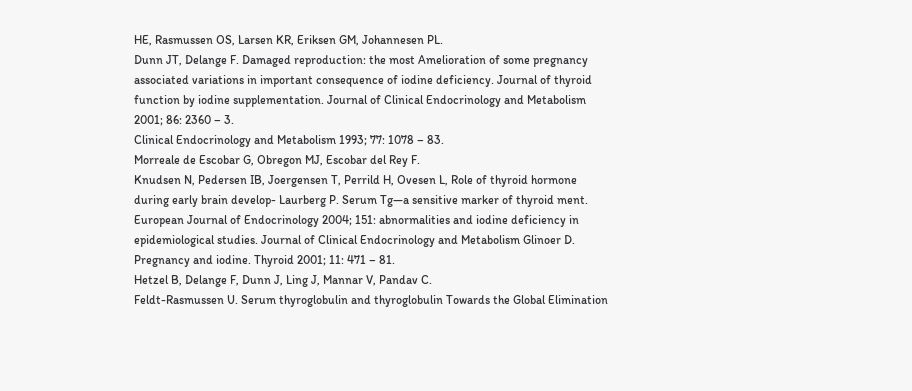HE, Rasmussen OS, Larsen KR, Eriksen GM, Johannesen PL.
Dunn JT, Delange F. Damaged reproduction: the most Amelioration of some pregnancy associated variations in important consequence of iodine deficiency. Journal of thyroid function by iodine supplementation. Journal of Clinical Endocrinology and Metabolism 2001; 86: 2360 – 3.
Clinical Endocrinology and Metabolism 1993; 77: 1078 – 83.
Morreale de Escobar G, Obregon MJ, Escobar del Rey F.
Knudsen N, Pedersen IB, Joergensen T, Perrild H, Ovesen L, Role of thyroid hormone during early brain develop- Laurberg P. Serum Tg—a sensitive marker of thyroid ment. European Journal of Endocrinology 2004; 151: abnormalities and iodine deficiency in epidemiological studies. Journal of Clinical Endocrinology and Metabolism Glinoer D. Pregnancy and iodine. Thyroid 2001; 11: 471 – 81.
Hetzel B, Delange F, Dunn J, Ling J, Mannar V, Pandav C.
Feldt-Rasmussen U. Serum thyroglobulin and thyroglobulin Towards the Global Elimination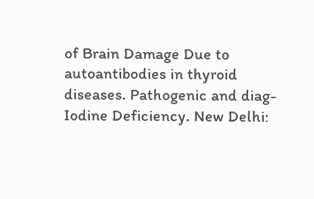of Brain Damage Due to autoantibodies in thyroid diseases. Pathogenic and diag- Iodine Deficiency. New Delhi: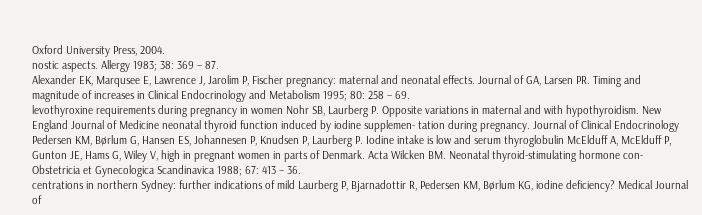Oxford University Press, 2004.
nostic aspects. Allergy 1983; 38: 369 – 87.
Alexander EK, Marqusee E, Lawrence J, Jarolim P, Fischer pregnancy: maternal and neonatal effects. Journal of GA, Larsen PR. Timing and magnitude of increases in Clinical Endocrinology and Metabolism 1995; 80: 258 – 69.
levothyroxine requirements during pregnancy in women Nohr SB, Laurberg P. Opposite variations in maternal and with hypothyroidism. New England Journal of Medicine neonatal thyroid function induced by iodine supplemen- tation during pregnancy. Journal of Clinical Endocrinology Pedersen KM, Børlum G, Hansen ES, Johannesen P, Knudsen P, Laurberg P. Iodine intake is low and serum thyroglobulin McElduff A, McElduff P, Gunton JE, Hams G, Wiley V, high in pregnant women in parts of Denmark. Acta Wilcken BM. Neonatal thyroid-stimulating hormone con- Obstetricia et Gynecologica Scandinavica 1988; 67: 413 – 36.
centrations in northern Sydney: further indications of mild Laurberg P, Bjarnadottir R, Pedersen KM, Børlum KG, iodine deficiency? Medical Journal of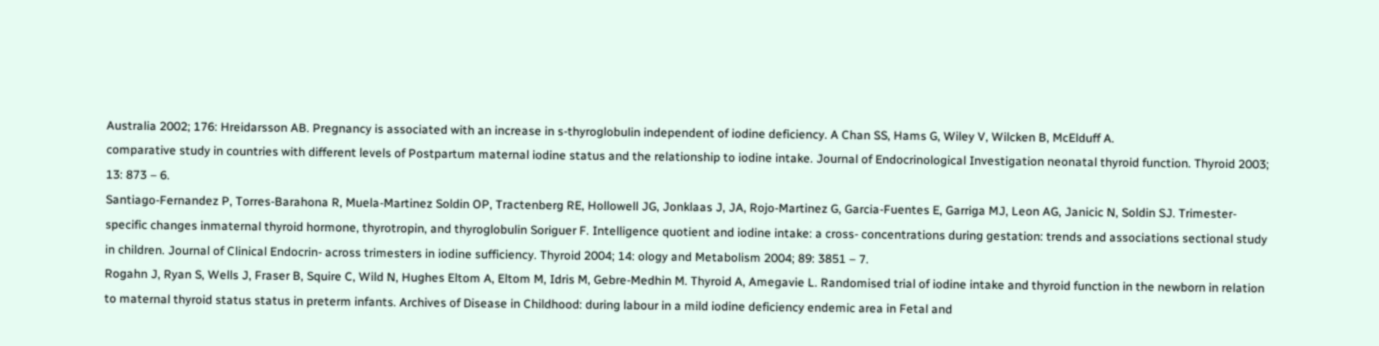Australia 2002; 176: Hreidarsson AB. Pregnancy is associated with an increase in s-thyroglobulin independent of iodine deficiency. A Chan SS, Hams G, Wiley V, Wilcken B, McElduff A.
comparative study in countries with different levels of Postpartum maternal iodine status and the relationship to iodine intake. Journal of Endocrinological Investigation neonatal thyroid function. Thyroid 2003; 13: 873 – 6.
Santiago-Fernandez P, Torres-Barahona R, Muela-Martinez Soldin OP, Tractenberg RE, Hollowell JG, Jonklaas J, JA, Rojo-Martinez G, Garcia-Fuentes E, Garriga MJ, Leon AG, Janicic N, Soldin SJ. Trimester-specific changes inmaternal thyroid hormone, thyrotropin, and thyroglobulin Soriguer F. Intelligence quotient and iodine intake: a cross- concentrations during gestation: trends and associations sectional study in children. Journal of Clinical Endocrin- across trimesters in iodine sufficiency. Thyroid 2004; 14: ology and Metabolism 2004; 89: 3851 – 7.
Rogahn J, Ryan S, Wells J, Fraser B, Squire C, Wild N, Hughes Eltom A, Eltom M, Idris M, Gebre-Medhin M. Thyroid A, Amegavie L. Randomised trial of iodine intake and thyroid function in the newborn in relation to maternal thyroid status status in preterm infants. Archives of Disease in Childhood: during labour in a mild iodine deficiency endemic area in Fetal and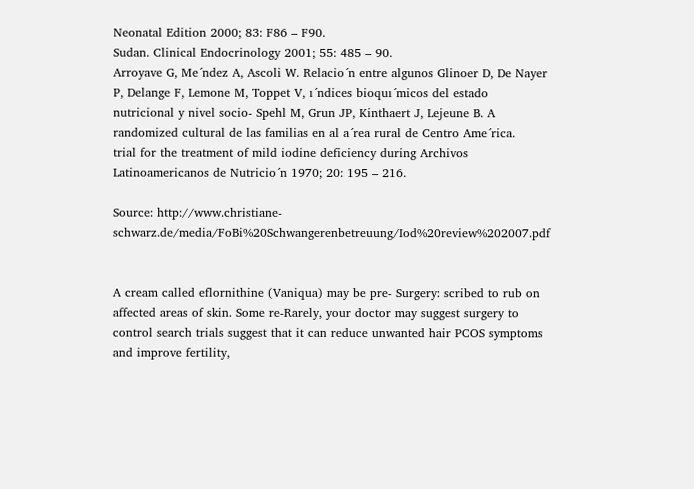Neonatal Edition 2000; 83: F86 – F90.
Sudan. Clinical Endocrinology 2001; 55: 485 – 90.
Arroyave G, Me´ndez A, Ascoli W. Relacio´n entre algunos Glinoer D, De Nayer P, Delange F, Lemone M, Toppet V, ı´ndices bioquı´micos del estado nutricional y nivel socio- Spehl M, Grun JP, Kinthaert J, Lejeune B. A randomized cultural de las familias en al a´rea rural de Centro Ame´rica.
trial for the treatment of mild iodine deficiency during Archivos Latinoamericanos de Nutricio´n 1970; 20: 195 – 216.

Source: http://www.christiane-schwarz.de/media/FoBi%20Schwangerenbetreuung/Iod%20review%202007.pdf


A cream called eflornithine (Vaniqua) may be pre- Surgery: scribed to rub on affected areas of skin. Some re-Rarely, your doctor may suggest surgery to control search trials suggest that it can reduce unwanted hair PCOS symptoms and improve fertility,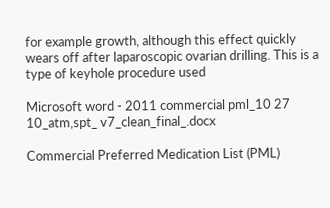for example growth, although this effect quickly wears off after laparoscopic ovarian drilling. This is a type of keyhole procedure used

Microsoft word - 2011 commercial pml_10 27 10_atm,spt_ v7_clean_final_.docx

Commercial Preferred Medication List (PML)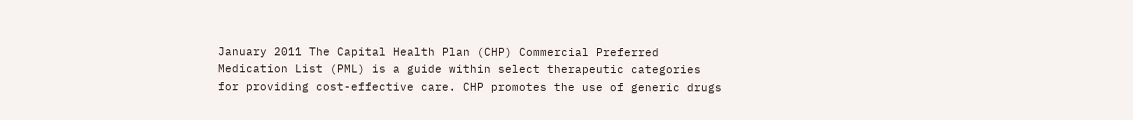January 2011 The Capital Health Plan (CHP) Commercial Preferred Medication List (PML) is a guide within select therapeutic categories for providing cost-effective care. CHP promotes the use of generic drugs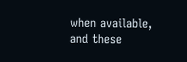when available, and these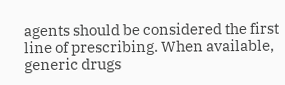agents should be considered the first line of prescribing. When available, generic drugs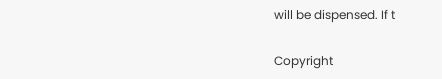will be dispensed. If t

Copyright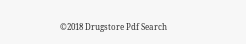©2018 Drugstore Pdf Search